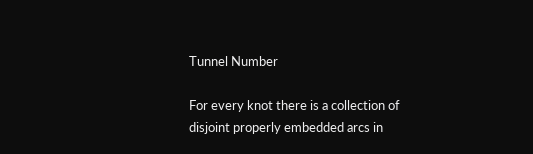Tunnel Number

For every knot there is a collection of disjoint properly embedded arcs in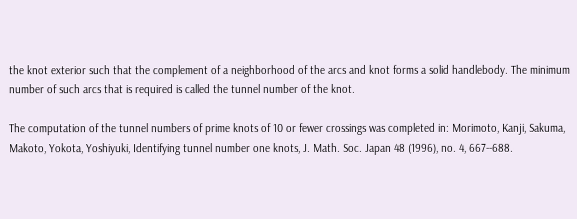the knot exterior such that the complement of a neighborhood of the arcs and knot forms a solid handlebody. The minimum number of such arcs that is required is called the tunnel number of the knot.

The computation of the tunnel numbers of prime knots of 10 or fewer crossings was completed in: Morimoto, Kanji, Sakuma, Makoto, Yokota, Yoshiyuki, Identifying tunnel number one knots, J. Math. Soc. Japan 48 (1996), no. 4, 667--688.